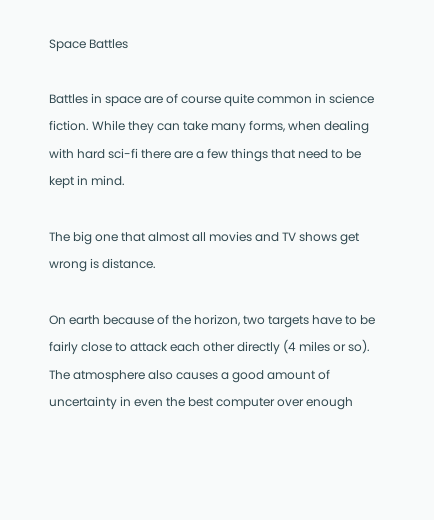Space Battles

Battles in space are of course quite common in science fiction. While they can take many forms, when dealing with hard sci-fi there are a few things that need to be kept in mind.

The big one that almost all movies and TV shows get wrong is distance.

On earth because of the horizon, two targets have to be fairly close to attack each other directly (4 miles or so). The atmosphere also causes a good amount of uncertainty in even the best computer over enough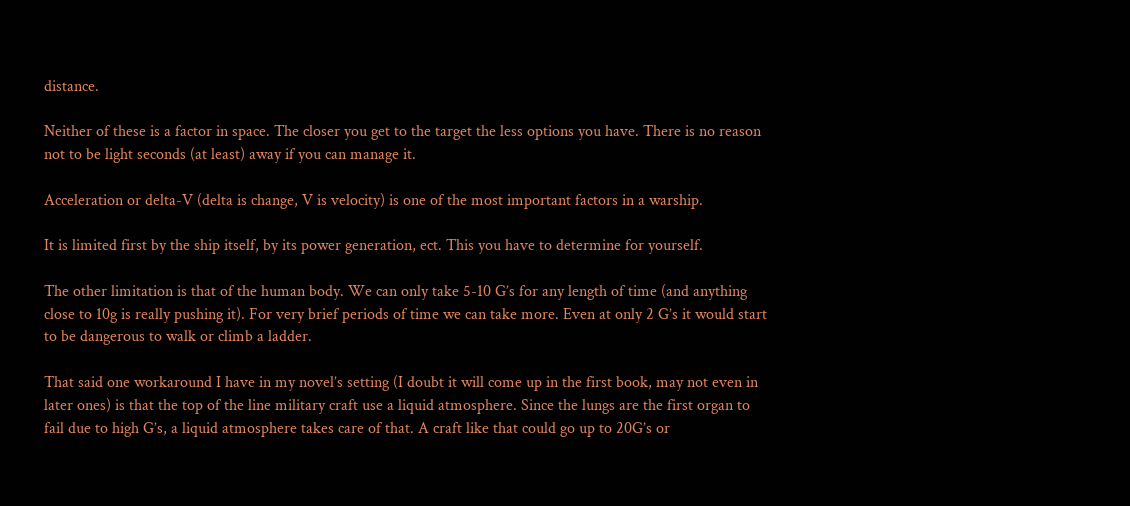distance.

Neither of these is a factor in space. The closer you get to the target the less options you have. There is no reason not to be light seconds (at least) away if you can manage it.

Acceleration or delta-V (delta is change, V is velocity) is one of the most important factors in a warship.

It is limited first by the ship itself, by its power generation, ect. This you have to determine for yourself.

The other limitation is that of the human body. We can only take 5-10 G’s for any length of time (and anything close to 10g is really pushing it). For very brief periods of time we can take more. Even at only 2 G’s it would start to be dangerous to walk or climb a ladder.

That said one workaround I have in my novel’s setting (I doubt it will come up in the first book, may not even in later ones) is that the top of the line military craft use a liquid atmosphere. Since the lungs are the first organ to fail due to high G’s, a liquid atmosphere takes care of that. A craft like that could go up to 20G’s or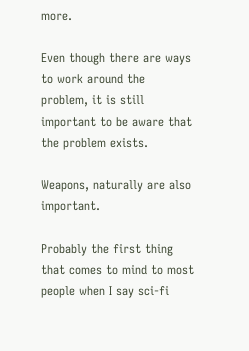more.

Even though there are ways to work around the problem, it is still important to be aware that the problem exists.

Weapons, naturally are also important.

Probably the first thing that comes to mind to most people when I say sci-fi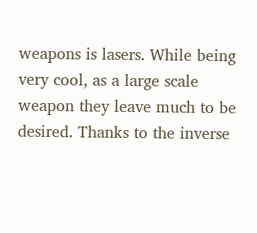weapons is lasers. While being very cool, as a large scale weapon they leave much to be desired. Thanks to the inverse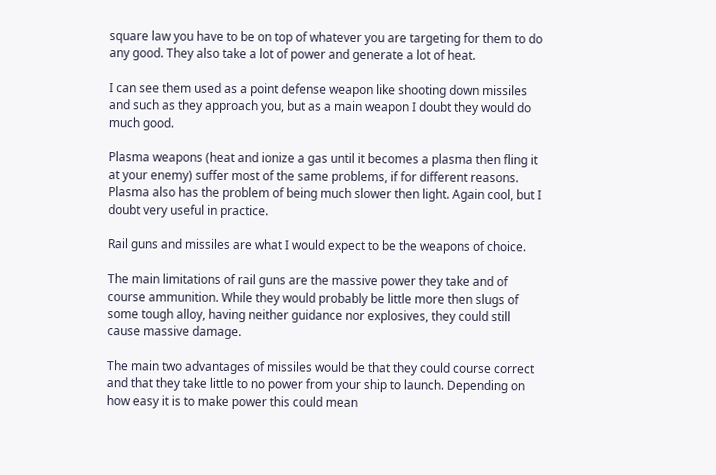square law you have to be on top of whatever you are targeting for them to do any good. They also take a lot of power and generate a lot of heat.

I can see them used as a point defense weapon like shooting down missiles and such as they approach you, but as a main weapon I doubt they would do much good.

Plasma weapons (heat and ionize a gas until it becomes a plasma then fling it at your enemy) suffer most of the same problems, if for different reasons. Plasma also has the problem of being much slower then light. Again cool, but I doubt very useful in practice.

Rail guns and missiles are what I would expect to be the weapons of choice.

The main limitations of rail guns are the massive power they take and of course ammunition. While they would probably be little more then slugs of some tough alloy, having neither guidance nor explosives, they could still cause massive damage.

The main two advantages of missiles would be that they could course correct and that they take little to no power from your ship to launch. Depending on how easy it is to make power this could mean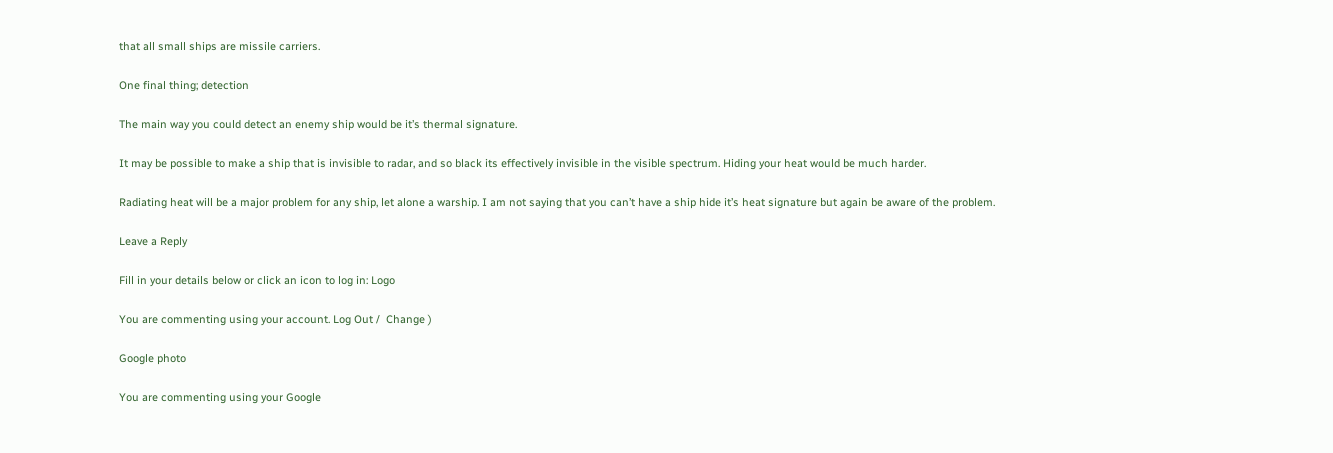that all small ships are missile carriers.

One final thing; detection

The main way you could detect an enemy ship would be it’s thermal signature.

It may be possible to make a ship that is invisible to radar, and so black its effectively invisible in the visible spectrum. Hiding your heat would be much harder.

Radiating heat will be a major problem for any ship, let alone a warship. I am not saying that you can’t have a ship hide it’s heat signature but again be aware of the problem.

Leave a Reply

Fill in your details below or click an icon to log in: Logo

You are commenting using your account. Log Out /  Change )

Google photo

You are commenting using your Google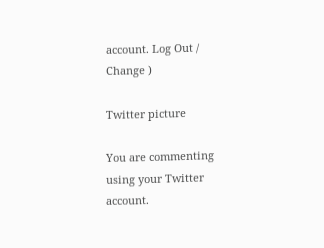account. Log Out /  Change )

Twitter picture

You are commenting using your Twitter account.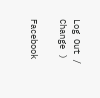Log Out /  Change )

Facebook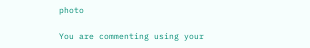photo

You are commenting using your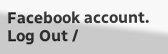Facebook account. Log Out /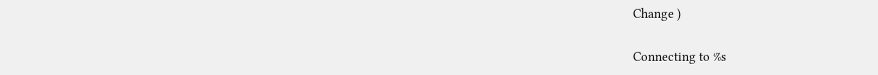Change )

Connecting to %s